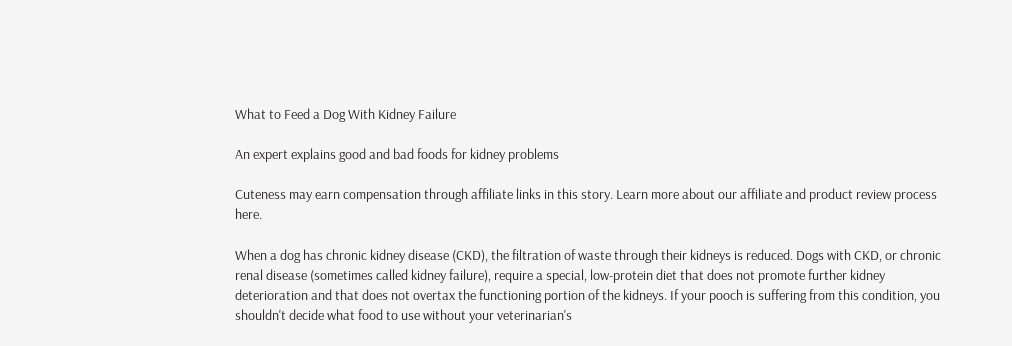What to Feed a Dog With Kidney Failure

An expert explains good and bad foods for kidney problems

Cuteness may earn compensation through affiliate links in this story. Learn more about our affiliate and product review process here.

When a dog has chronic kidney disease (CKD), the filtration of waste through their kidneys is reduced. Dogs with CKD, or chronic renal disease (sometimes called kidney failure), require a special, low-protein diet that does not promote further kidney deterioration and that does not overtax the functioning portion of the kidneys. If your pooch is suffering from this condition, you shouldn't decide what food to use without your veterinarian's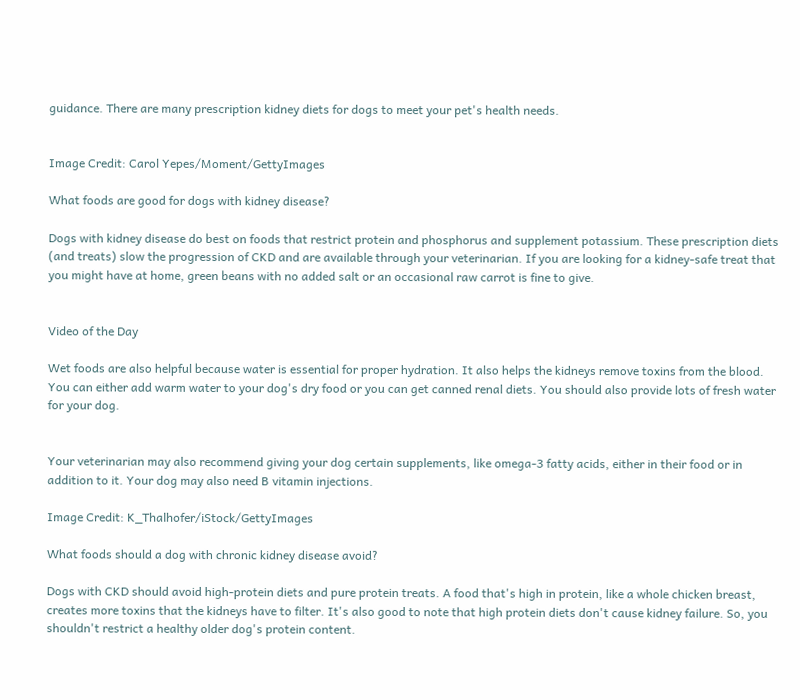guidance. There are many prescription kidney diets for dogs to meet your pet's health needs.


Image Credit: Carol Yepes/Moment/GettyImages

What foods are good for dogs with kidney disease?

Dogs with kidney disease do best on foods that restrict protein and phosphorus and supplement potassium. These prescription diets (and treats) slow the progression of CKD and are available through your veterinarian. If you are looking for a kidney-safe treat that you might have at home, green beans with no added salt or an occasional raw carrot is fine to give.


Video of the Day

Wet foods are also helpful because water is essential for proper hydration. It also helps the kidneys remove toxins from the blood. You can either add warm water to your dog's dry food or you can get canned renal diets. You should also provide lots of fresh water for your dog.


Your veterinarian may also recommend giving your dog certain supplements, like omega-3 fatty acids, either in their food or in addition to it. Your dog may also need B vitamin injections.

Image Credit: K_Thalhofer/iStock/GettyImages

What foods should a dog with chronic kidney disease avoid?

Dogs with CKD should avoid high-protein diets and pure protein treats. A food that's high in protein, like a whole chicken breast, creates more toxins that the kidneys have to filter. It's also good to note that high protein diets don't cause kidney failure. So, you shouldn't restrict a healthy older dog's protein content.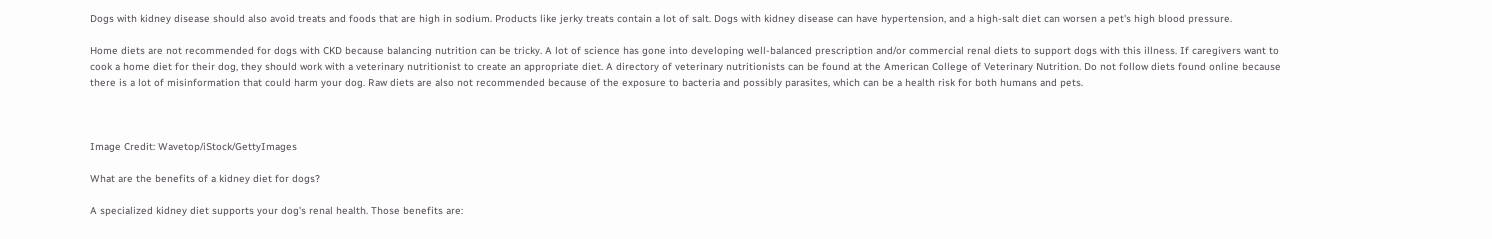Dogs with kidney disease should also avoid treats and foods that are high in sodium. Products like jerky treats contain a lot of salt. Dogs with kidney disease can have hypertension, and a high-salt diet can worsen a pet's high blood pressure.

Home diets are not recommended for dogs with CKD because balancing nutrition can be tricky. A lot of science has gone into developing well-balanced prescription and/or commercial renal diets to support dogs with this illness. If caregivers want to cook a home diet for their dog, they should work with a veterinary nutritionist to create an appropriate diet. A directory of veterinary nutritionists can be found at the American College of Veterinary Nutrition. Do not follow diets found online because there is a lot of misinformation that could harm your dog. Raw diets are also not recommended because of the exposure to bacteria and possibly parasites, which can be a health risk for both humans and pets.



Image Credit: Wavetop/iStock/GettyImages

What are the benefits of a kidney diet for dogs?

A specialized kidney diet supports your dog's renal health. Those benefits are: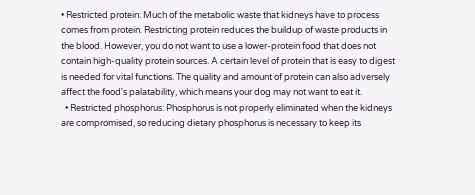• Restricted protein: Much of the metabolic waste that kidneys have to process comes from protein. Restricting protein reduces the buildup of waste products in the blood. However, you do not want to use a lower-protein food that does not contain high-quality protein sources. A certain level of protein that is easy to digest is needed for vital functions. The quality and amount of protein can also adversely affect the food's palatability, which means your dog may not want to eat it.
  • Restricted phosphorus: Phosphorus is not properly eliminated when the kidneys are compromised, so reducing dietary phosphorus is necessary to keep its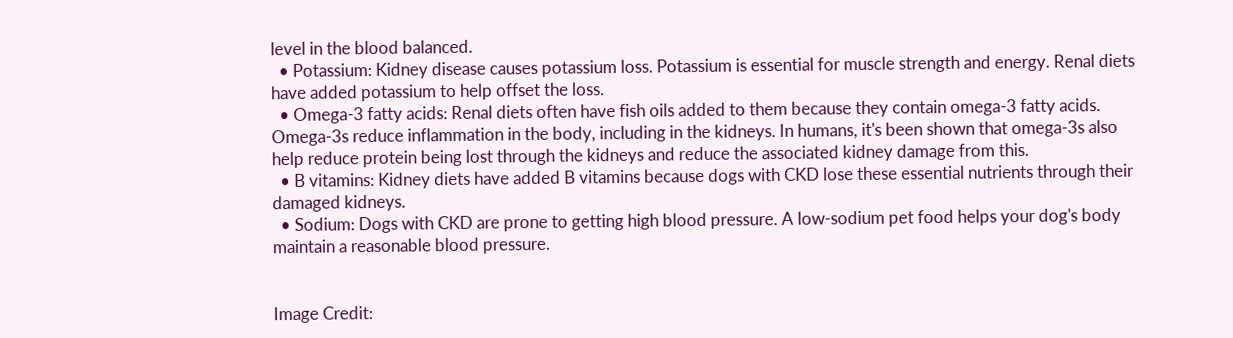level in the blood balanced.
  • Potassium: Kidney disease causes potassium loss. Potassium is essential for muscle strength and energy. Renal diets have added potassium to help offset the loss.
  • Omega-3 fatty acids: Renal diets often have fish oils added to them because they contain omega-3 fatty acids. Omega-3s reduce inflammation in the body, including in the kidneys. In humans, it's been shown that omega-3s also help reduce protein being lost through the kidneys and reduce the associated kidney damage from this.
  • B vitamins: Kidney diets have added B vitamins because dogs with CKD lose these essential nutrients through their damaged kidneys.
  • Sodium: Dogs with CKD are prone to getting high blood pressure. A low-sodium pet food helps your dog's body maintain a reasonable blood pressure.


Image Credit: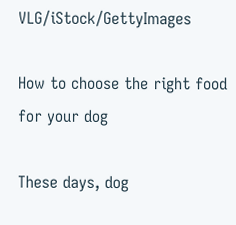VLG/iStock/GettyImages

How to choose the right food for your dog

These days, dog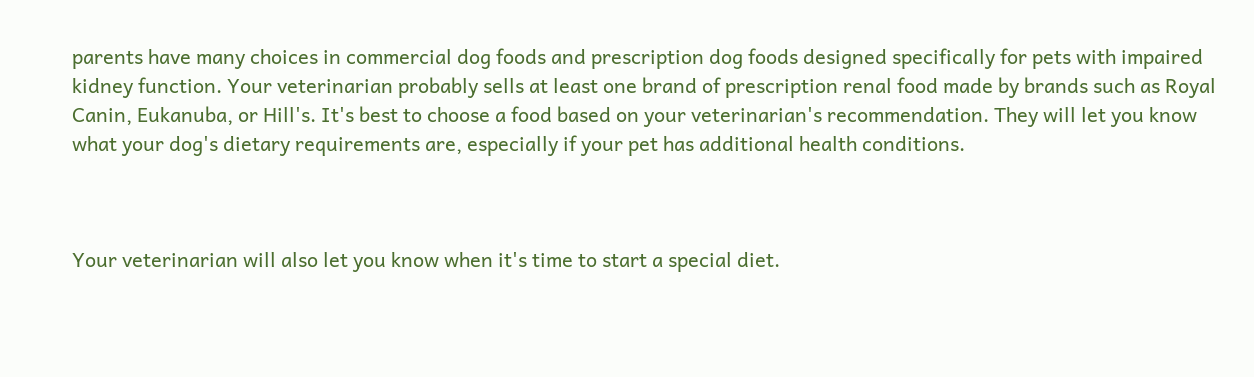parents have many choices in commercial dog foods and prescription dog foods designed specifically for pets with impaired kidney function. Your veterinarian probably sells at least one brand of prescription renal food made by brands such as Royal Canin, Eukanuba, or Hill's. It's best to choose a food based on your veterinarian's recommendation. They will let you know what your dog's dietary requirements are, especially if your pet has additional health conditions.



Your veterinarian will also let you know when it's time to start a special diet.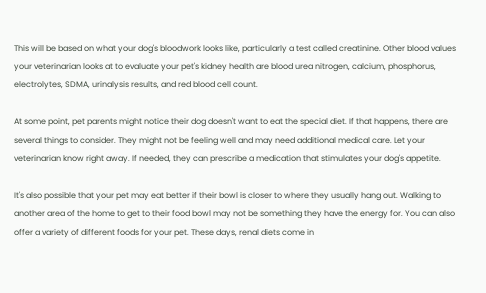This will be based on what your dog's bloodwork looks like, particularly a test called creatinine. Other blood values your veterinarian looks at to evaluate your pet's kidney health are blood urea nitrogen, calcium, phosphorus, electrolytes, SDMA, urinalysis results, and red blood cell count.

At some point, pet parents might notice their dog doesn't want to eat the special diet. If that happens, there are several things to consider. They might not be feeling well and may need additional medical care. Let your veterinarian know right away. If needed, they can prescribe a medication that stimulates your dog's appetite.

It's also possible that your pet may eat better if their bowl is closer to where they usually hang out. Walking to another area of the home to get to their food bowl may not be something they have the energy for. You can also offer a variety of different foods for your pet. These days, renal diets come in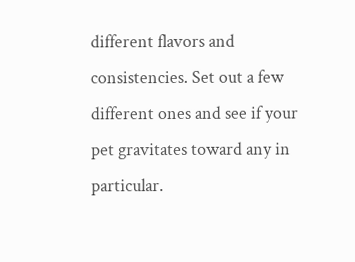different flavors and consistencies. Set out a few different ones and see if your pet gravitates toward any in particular.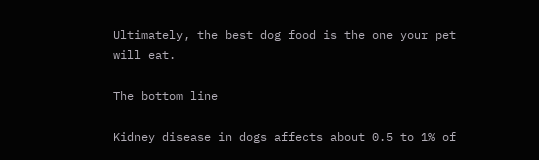Ultimately, the best dog food is the one your pet will eat.

The bottom line

Kidney disease in dogs affects about 0.5 to 1% of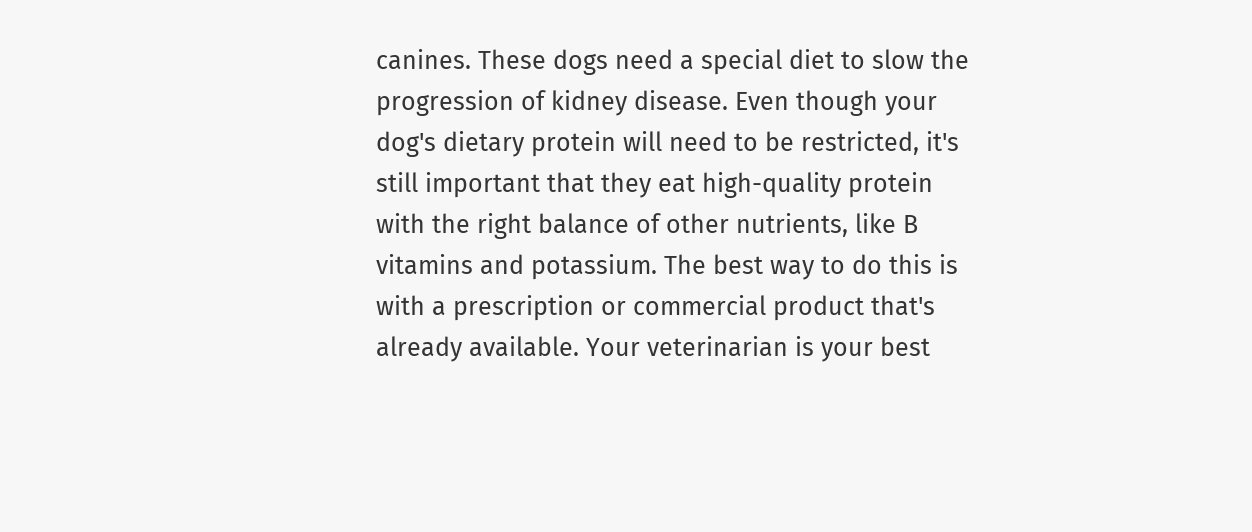canines. These dogs need a special diet to slow the progression of kidney disease. Even though your dog's dietary protein will need to be restricted, it's still important that they eat high-quality protein with the right balance of other nutrients, like B vitamins and potassium. The best way to do this is with a prescription or commercial product that's already available. Your veterinarian is your best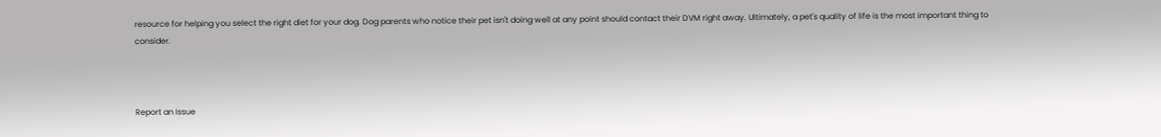resource for helping you select the right diet for your dog. Dog parents who notice their pet isn't doing well at any point should contact their DVM right away. Ultimately, a pet's quality of life is the most important thing to consider.



Report an Issue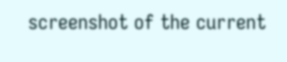screenshot of the current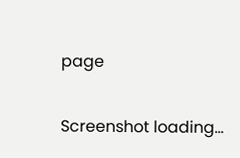page

Screenshot loading...